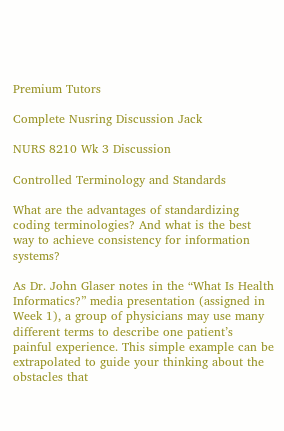Premium Tutors

Complete Nusring Discussion Jack

NURS 8210 Wk 3 Discussion

Controlled Terminology and Standards

What are the advantages of standardizing coding terminologies? And what is the best way to achieve consistency for information systems?

As Dr. John Glaser notes in the “What Is Health Informatics?” media presentation (assigned in Week 1), a group of physicians may use many different terms to describe one patient’s painful experience. This simple example can be extrapolated to guide your thinking about the obstacles that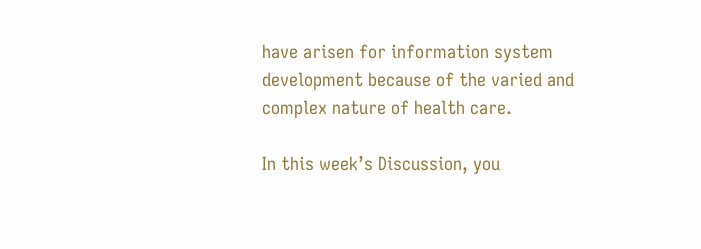have arisen for information system development because of the varied and complex nature of health care.

In this week’s Discussion, you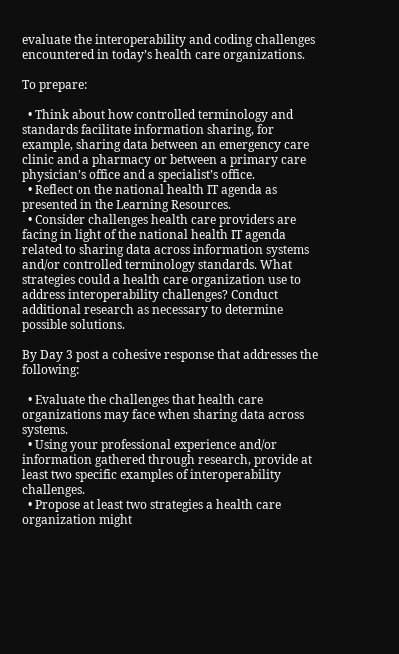evaluate the interoperability and coding challenges encountered in today’s health care organizations.

To prepare:

  • Think about how controlled terminology and standards facilitate information sharing, for example, sharing data between an emergency care clinic and a pharmacy or between a primary care physician’s office and a specialist’s office.
  • Reflect on the national health IT agenda as presented in the Learning Resources.
  • Consider challenges health care providers are facing in light of the national health IT agenda related to sharing data across information systems and/or controlled terminology standards. What strategies could a health care organization use to address interoperability challenges? Conduct additional research as necessary to determine possible solutions.

By Day 3 post a cohesive response that addresses the following:

  • Evaluate the challenges that health care organizations may face when sharing data across systems.
  • Using your professional experience and/or information gathered through research, provide at least two specific examples of interoperability challenges.
  • Propose at least two strategies a health care organization might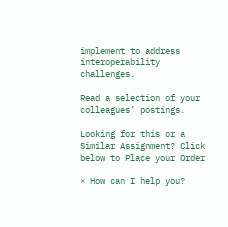implement to address interoperability challenges.

Read a selection of your colleagues’ postings.

Looking for this or a Similar Assignment? Click below to Place your Order

× How can I help you?